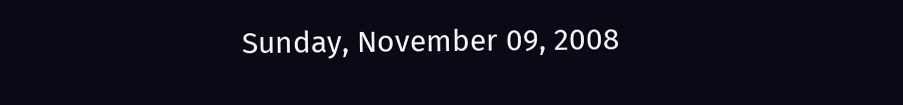Sunday, November 09, 2008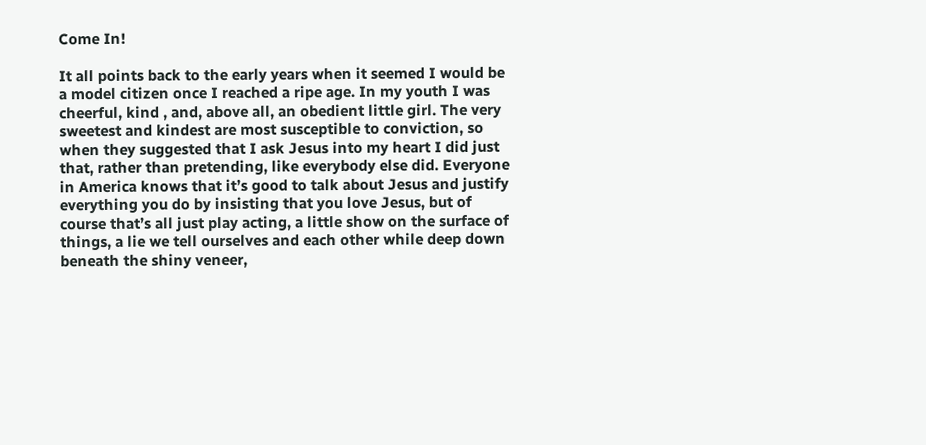Come In!

It all points back to the early years when it seemed I would be a model citizen once I reached a ripe age. In my youth I was cheerful, kind , and, above all, an obedient little girl. The very sweetest and kindest are most susceptible to conviction, so when they suggested that I ask Jesus into my heart I did just that, rather than pretending, like everybody else did. Everyone in America knows that it’s good to talk about Jesus and justify everything you do by insisting that you love Jesus, but of course that’s all just play acting, a little show on the surface of things, a lie we tell ourselves and each other while deep down beneath the shiny veneer,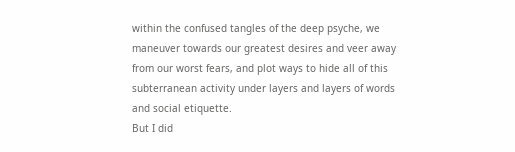within the confused tangles of the deep psyche, we maneuver towards our greatest desires and veer away from our worst fears, and plot ways to hide all of this subterranean activity under layers and layers of words and social etiquette.
But I did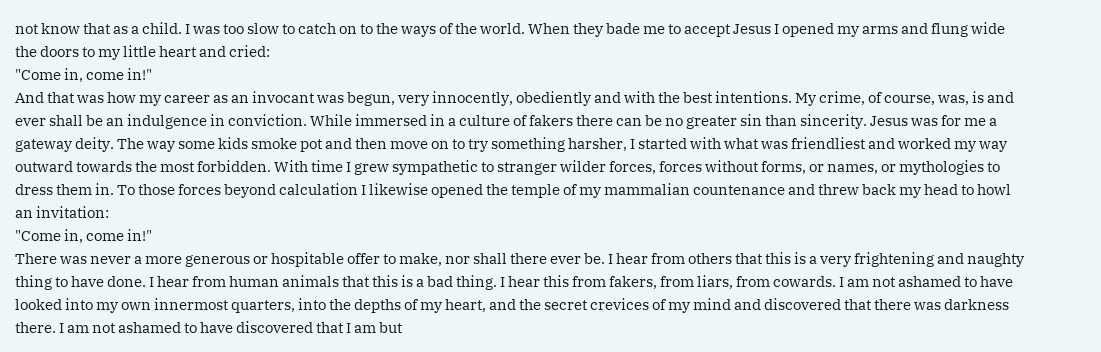not know that as a child. I was too slow to catch on to the ways of the world. When they bade me to accept Jesus I opened my arms and flung wide the doors to my little heart and cried:
"Come in, come in!"
And that was how my career as an invocant was begun, very innocently, obediently and with the best intentions. My crime, of course, was, is and ever shall be an indulgence in conviction. While immersed in a culture of fakers there can be no greater sin than sincerity. Jesus was for me a gateway deity. The way some kids smoke pot and then move on to try something harsher, I started with what was friendliest and worked my way outward towards the most forbidden. With time I grew sympathetic to stranger wilder forces, forces without forms, or names, or mythologies to dress them in. To those forces beyond calculation I likewise opened the temple of my mammalian countenance and threw back my head to howl an invitation:
"Come in, come in!"
There was never a more generous or hospitable offer to make, nor shall there ever be. I hear from others that this is a very frightening and naughty thing to have done. I hear from human animals that this is a bad thing. I hear this from fakers, from liars, from cowards. I am not ashamed to have looked into my own innermost quarters, into the depths of my heart, and the secret crevices of my mind and discovered that there was darkness there. I am not ashamed to have discovered that I am but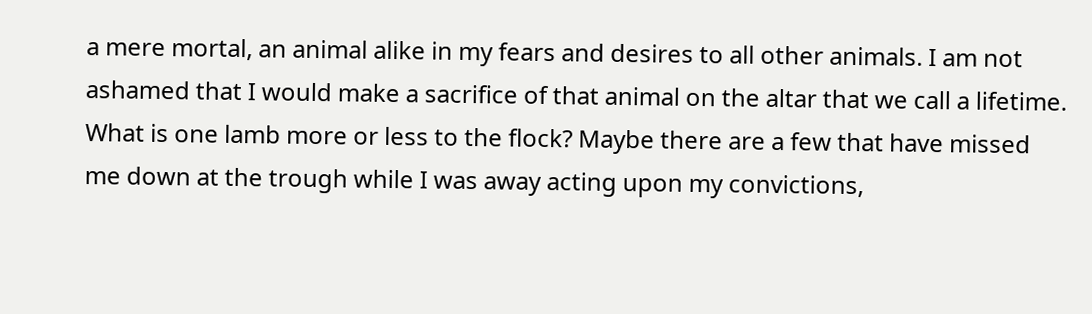a mere mortal, an animal alike in my fears and desires to all other animals. I am not ashamed that I would make a sacrifice of that animal on the altar that we call a lifetime. What is one lamb more or less to the flock? Maybe there are a few that have missed me down at the trough while I was away acting upon my convictions,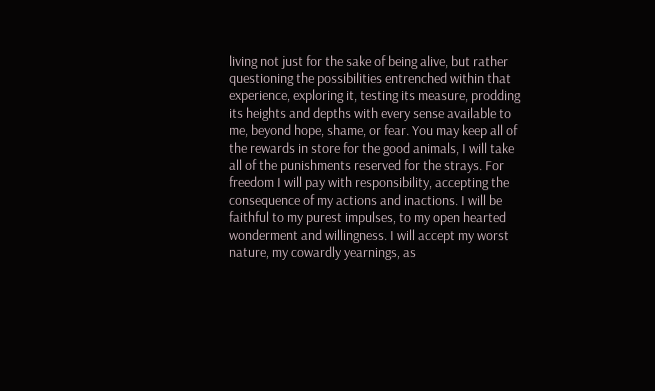living not just for the sake of being alive, but rather questioning the possibilities entrenched within that experience, exploring it, testing its measure, prodding its heights and depths with every sense available to me, beyond hope, shame, or fear. You may keep all of the rewards in store for the good animals, I will take all of the punishments reserved for the strays. For freedom I will pay with responsibility, accepting the consequence of my actions and inactions. I will be faithful to my purest impulses, to my open hearted wonderment and willingness. I will accept my worst nature, my cowardly yearnings, as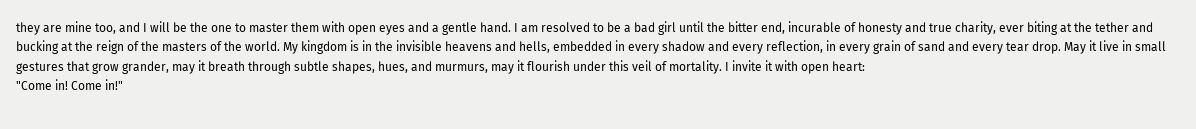they are mine too, and I will be the one to master them with open eyes and a gentle hand. I am resolved to be a bad girl until the bitter end, incurable of honesty and true charity, ever biting at the tether and bucking at the reign of the masters of the world. My kingdom is in the invisible heavens and hells, embedded in every shadow and every reflection, in every grain of sand and every tear drop. May it live in small gestures that grow grander, may it breath through subtle shapes, hues, and murmurs, may it flourish under this veil of mortality. I invite it with open heart:
"Come in! Come in!"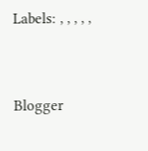Labels: , , , , ,


Blogger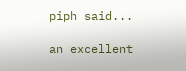piph said...

an excellent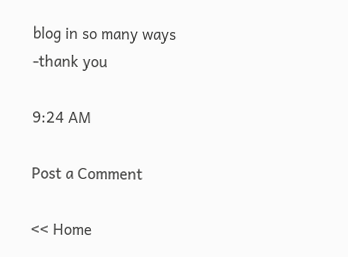blog in so many ways -thank you

9:24 AM

Post a Comment

<< Home